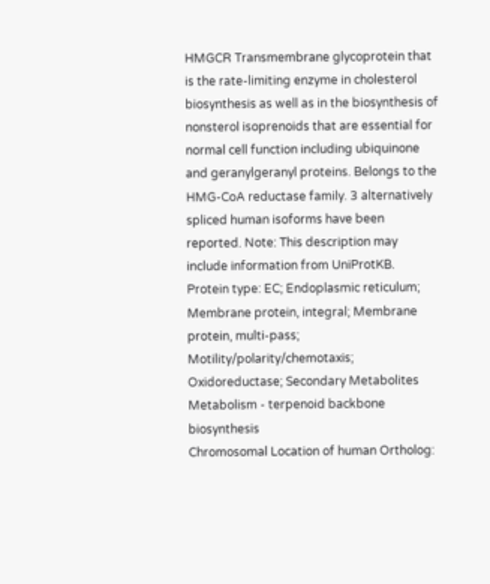HMGCR Transmembrane glycoprotein that is the rate-limiting enzyme in cholesterol biosynthesis as well as in the biosynthesis of nonsterol isoprenoids that are essential for normal cell function including ubiquinone and geranylgeranyl proteins. Belongs to the HMG-CoA reductase family. 3 alternatively spliced human isoforms have been reported. Note: This description may include information from UniProtKB.
Protein type: EC; Endoplasmic reticulum; Membrane protein, integral; Membrane protein, multi-pass; Motility/polarity/chemotaxis; Oxidoreductase; Secondary Metabolites Metabolism - terpenoid backbone biosynthesis
Chromosomal Location of human Ortholog: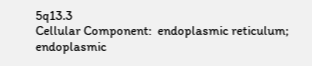5q13.3
Cellular Component:  endoplasmic reticulum; endoplasmic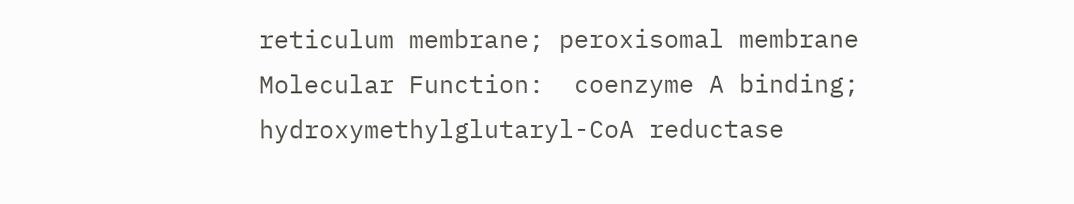reticulum membrane; peroxisomal membrane
Molecular Function:  coenzyme A binding; hydroxymethylglutaryl-CoA reductase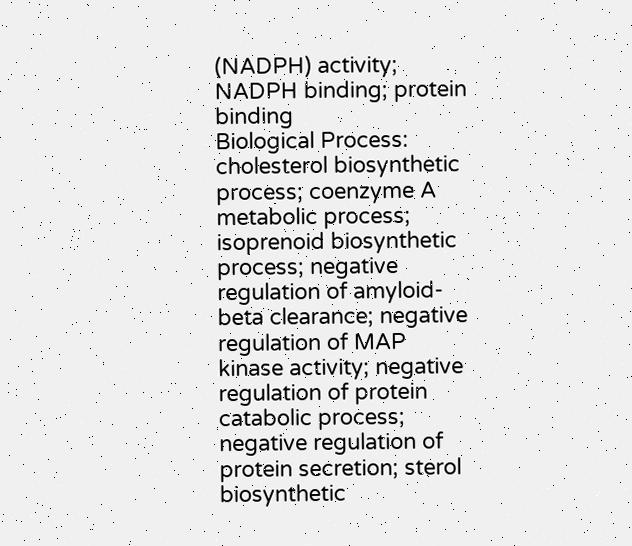(NADPH) activity; NADPH binding; protein binding
Biological Process:  cholesterol biosynthetic process; coenzyme A metabolic process; isoprenoid biosynthetic process; negative regulation of amyloid-beta clearance; negative regulation of MAP kinase activity; negative regulation of protein catabolic process; negative regulation of protein secretion; sterol biosynthetic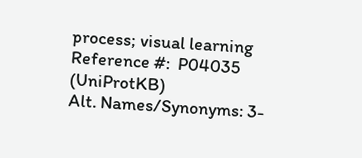process; visual learning
Reference #:  P04035 (UniProtKB)
Alt. Names/Synonyms: 3-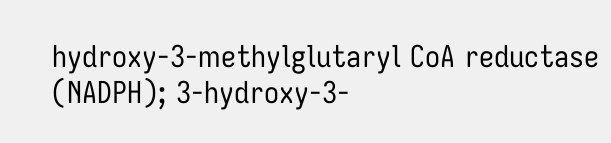hydroxy-3-methylglutaryl CoA reductase (NADPH); 3-hydroxy-3-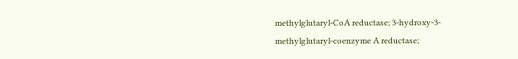methylglutaryl-CoA reductase; 3-hydroxy-3-methylglutaryl-coenzyme A reductase;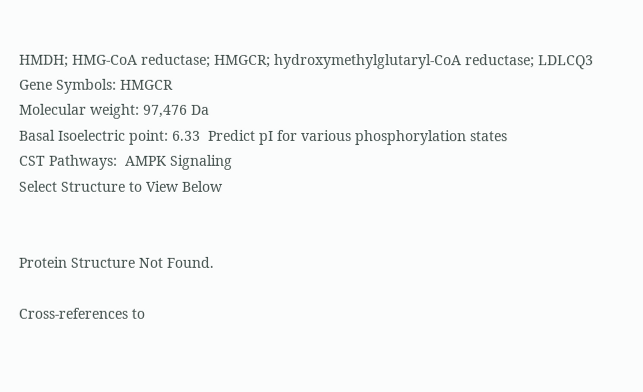HMDH; HMG-CoA reductase; HMGCR; hydroxymethylglutaryl-CoA reductase; LDLCQ3
Gene Symbols: HMGCR
Molecular weight: 97,476 Da
Basal Isoelectric point: 6.33  Predict pI for various phosphorylation states
CST Pathways:  AMPK Signaling
Select Structure to View Below


Protein Structure Not Found.

Cross-references to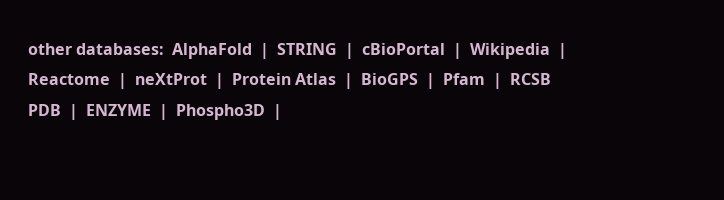other databases:  AlphaFold  |  STRING  |  cBioPortal  |  Wikipedia  |  Reactome  |  neXtProt  |  Protein Atlas  |  BioGPS  |  Pfam  |  RCSB PDB  |  ENZYME  |  Phospho3D  |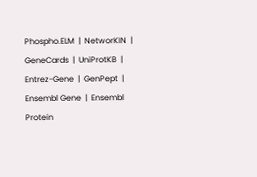Phospho.ELM  |  NetworKIN  |  GeneCards  |  UniProtKB  |  Entrez-Gene  |  GenPept  |  Ensembl Gene  |  Ensembl Protein